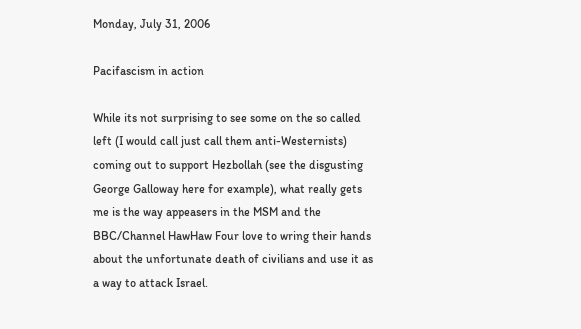Monday, July 31, 2006

Pacifascism in action

While its not surprising to see some on the so called left (I would call just call them anti-Westernists) coming out to support Hezbollah (see the disgusting George Galloway here for example), what really gets me is the way appeasers in the MSM and the BBC/Channel HawHaw Four love to wring their hands about the unfortunate death of civilians and use it as a way to attack Israel.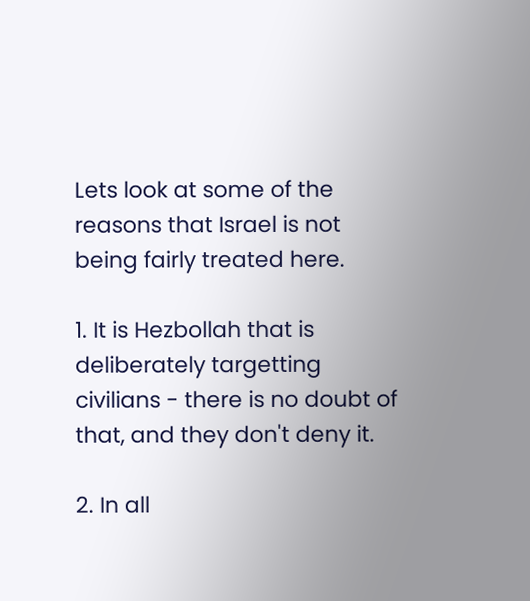Lets look at some of the reasons that Israel is not being fairly treated here.

1. It is Hezbollah that is deliberately targetting civilians - there is no doubt of that, and they don't deny it.

2. In all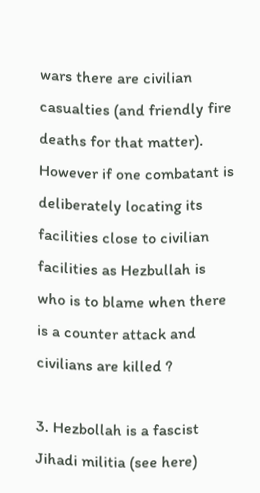wars there are civilian casualties (and friendly fire deaths for that matter). However if one combatant is deliberately locating its facilities close to civilian facilities as Hezbullah is who is to blame when there is a counter attack and civilians are killed ?

3. Hezbollah is a fascist Jihadi militia (see here)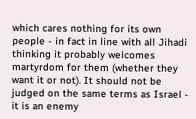which cares nothing for its own people - in fact in line with all Jihadi thinking it probably welcomes martyrdom for them (whether they want it or not). It should not be judged on the same terms as Israel - it is an enemy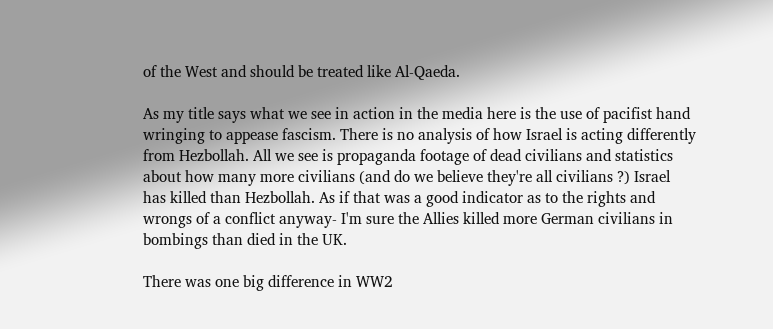of the West and should be treated like Al-Qaeda.

As my title says what we see in action in the media here is the use of pacifist hand wringing to appease fascism. There is no analysis of how Israel is acting differently from Hezbollah. All we see is propaganda footage of dead civilians and statistics about how many more civilians (and do we believe they're all civilians ?) Israel has killed than Hezbollah. As if that was a good indicator as to the rights and wrongs of a conflict anyway- I'm sure the Allies killed more German civilians in bombings than died in the UK.

There was one big difference in WW2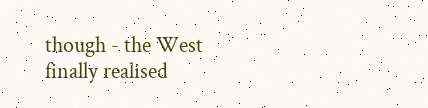though - the West finally realised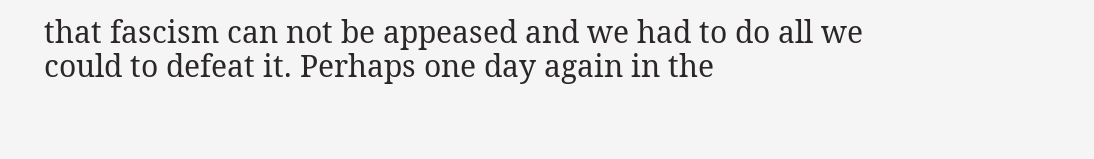that fascism can not be appeased and we had to do all we could to defeat it. Perhaps one day again in the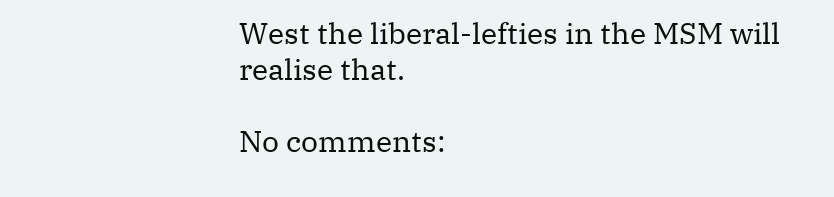West the liberal-lefties in the MSM will realise that.

No comments: